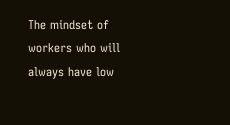The mindset of workers who will always have low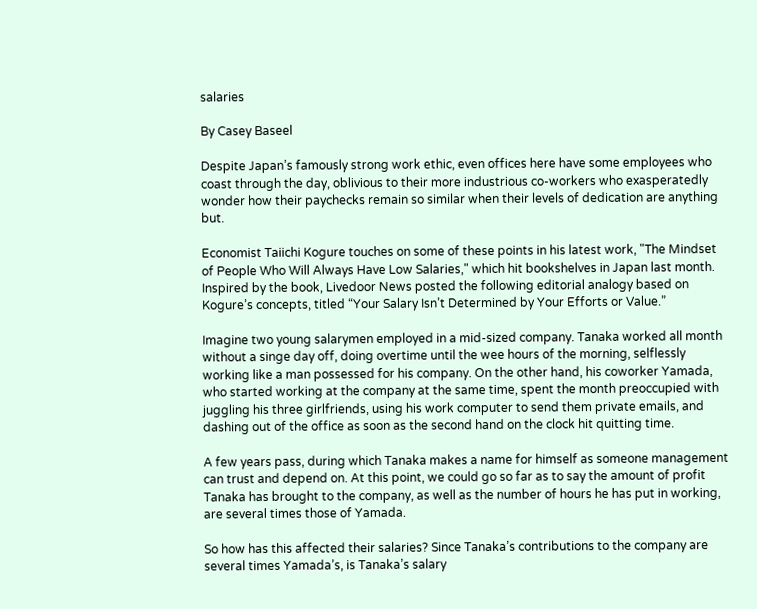salaries

By Casey Baseel

Despite Japan’s famously strong work ethic, even offices here have some employees who coast through the day, oblivious to their more industrious co-workers who exasperatedly wonder how their paychecks remain so similar when their levels of dedication are anything but.

Economist Taiichi Kogure touches on some of these points in his latest work, "The Mindset of People Who Will Always Have Low Salaries," which hit bookshelves in Japan last month. Inspired by the book, Livedoor News posted the following editorial analogy based on Kogure’s concepts, titled “Your Salary Isn’t Determined by Your Efforts or Value.”

Imagine two young salarymen employed in a mid-sized company. Tanaka worked all month without a singe day off, doing overtime until the wee hours of the morning, selflessly working like a man possessed for his company. On the other hand, his coworker Yamada, who started working at the company at the same time, spent the month preoccupied with juggling his three girlfriends, using his work computer to send them private emails, and dashing out of the office as soon as the second hand on the clock hit quitting time.

A few years pass, during which Tanaka makes a name for himself as someone management can trust and depend on. At this point, we could go so far as to say the amount of profit Tanaka has brought to the company, as well as the number of hours he has put in working, are several times those of Yamada.

So how has this affected their salaries? Since Tanaka’s contributions to the company are several times Yamada’s, is Tanaka’s salary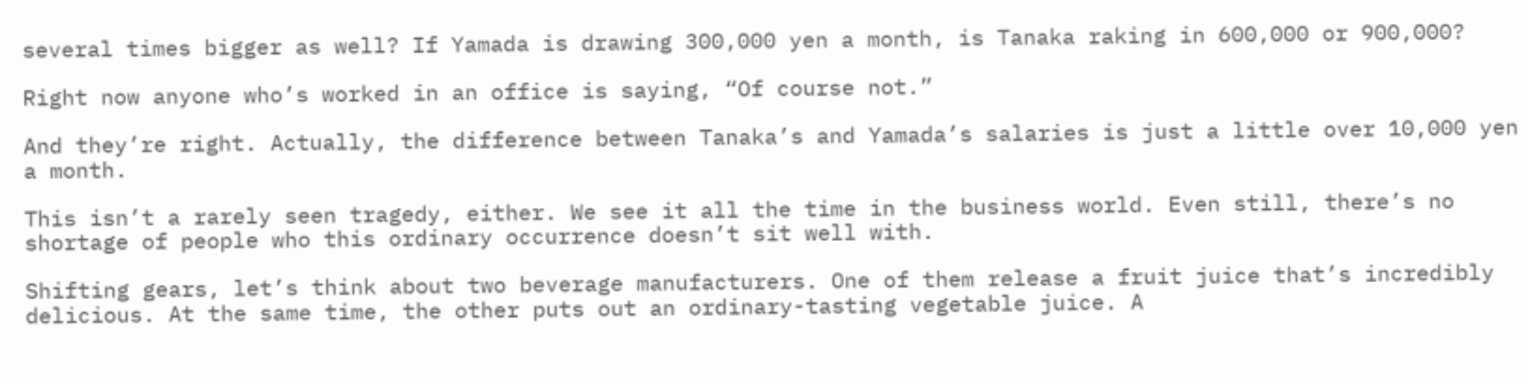several times bigger as well? If Yamada is drawing 300,000 yen a month, is Tanaka raking in 600,000 or 900,000?

Right now anyone who’s worked in an office is saying, “Of course not.”

And they’re right. Actually, the difference between Tanaka’s and Yamada’s salaries is just a little over 10,000 yen a month.

This isn’t a rarely seen tragedy, either. We see it all the time in the business world. Even still, there’s no shortage of people who this ordinary occurrence doesn’t sit well with.

Shifting gears, let’s think about two beverage manufacturers. One of them release a fruit juice that’s incredibly delicious. At the same time, the other puts out an ordinary-tasting vegetable juice. A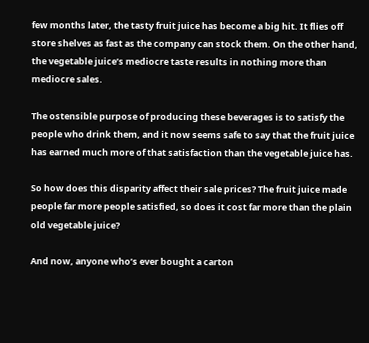few months later, the tasty fruit juice has become a big hit. It flies off store shelves as fast as the company can stock them. On the other hand, the vegetable juice’s mediocre taste results in nothing more than mediocre sales.

The ostensible purpose of producing these beverages is to satisfy the people who drink them, and it now seems safe to say that the fruit juice has earned much more of that satisfaction than the vegetable juice has.

So how does this disparity affect their sale prices? The fruit juice made people far more people satisfied, so does it cost far more than the plain old vegetable juice?

And now, anyone who’s ever bought a carton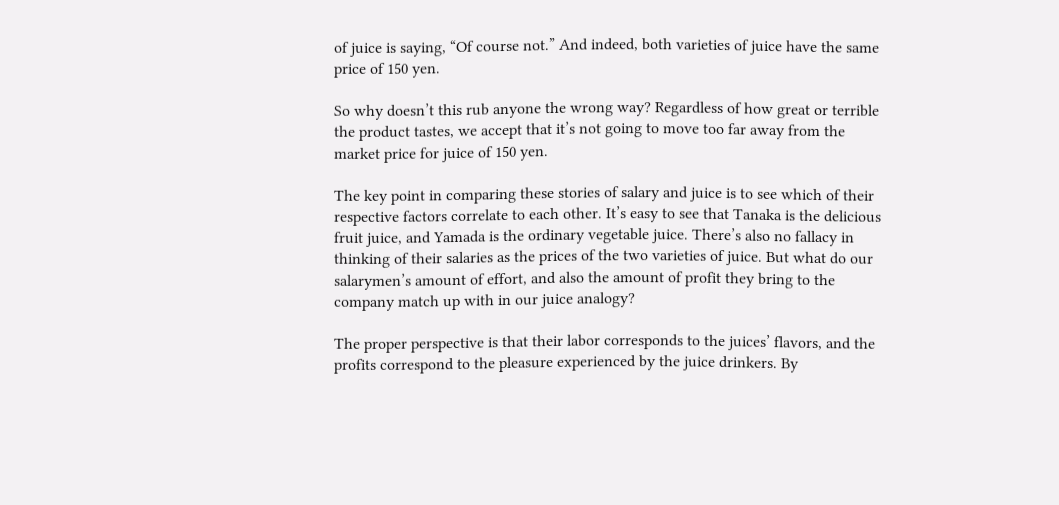of juice is saying, “Of course not.” And indeed, both varieties of juice have the same price of 150 yen.

So why doesn’t this rub anyone the wrong way? Regardless of how great or terrible the product tastes, we accept that it’s not going to move too far away from the market price for juice of 150 yen.

The key point in comparing these stories of salary and juice is to see which of their respective factors correlate to each other. It’s easy to see that Tanaka is the delicious fruit juice, and Yamada is the ordinary vegetable juice. There’s also no fallacy in thinking of their salaries as the prices of the two varieties of juice. But what do our salarymen’s amount of effort, and also the amount of profit they bring to the company match up with in our juice analogy?

The proper perspective is that their labor corresponds to the juices’ flavors, and the profits correspond to the pleasure experienced by the juice drinkers. By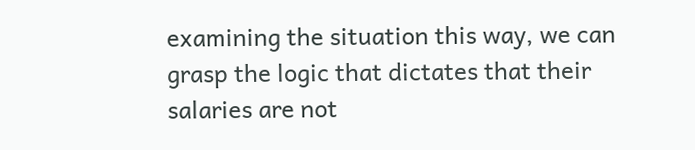examining the situation this way, we can grasp the logic that dictates that their salaries are not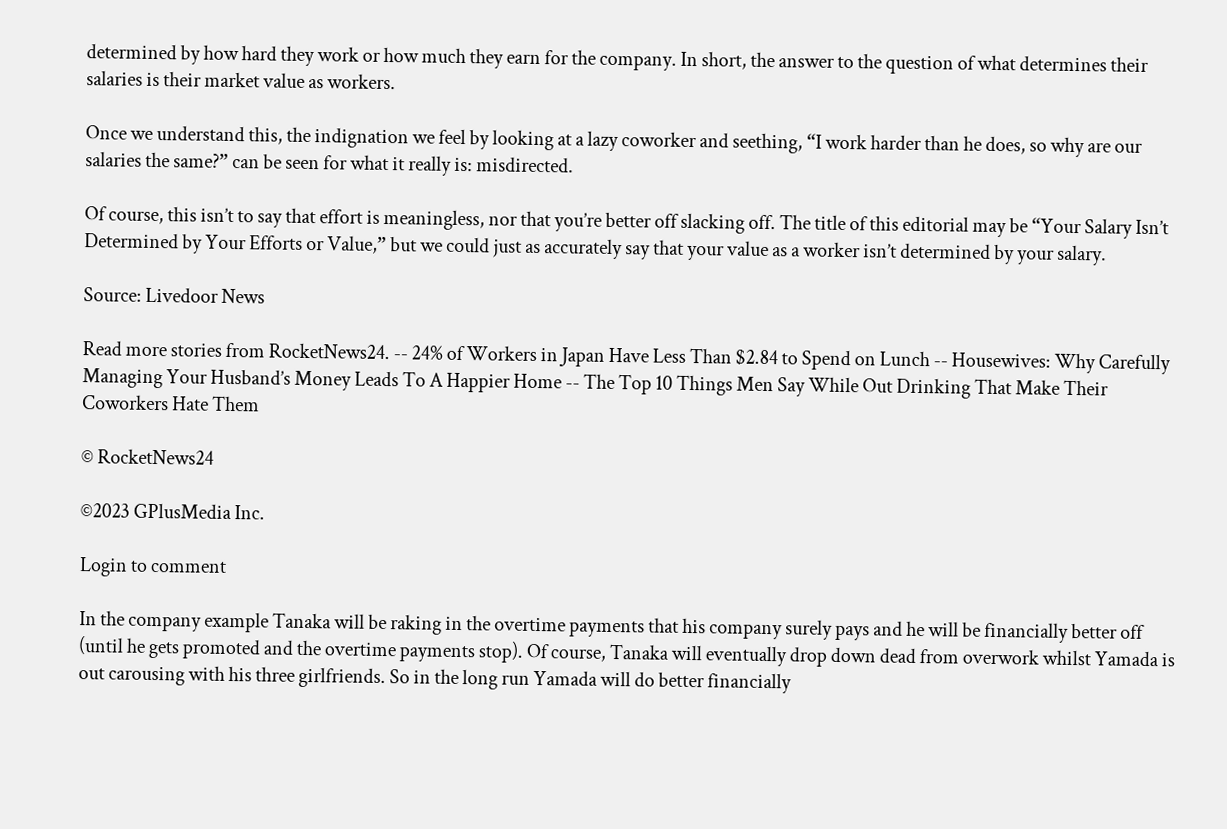determined by how hard they work or how much they earn for the company. In short, the answer to the question of what determines their salaries is their market value as workers.

Once we understand this, the indignation we feel by looking at a lazy coworker and seething, “I work harder than he does, so why are our salaries the same?” can be seen for what it really is: misdirected.

Of course, this isn’t to say that effort is meaningless, nor that you’re better off slacking off. The title of this editorial may be “Your Salary Isn’t Determined by Your Efforts or Value,” but we could just as accurately say that your value as a worker isn’t determined by your salary.

Source: Livedoor News

Read more stories from RocketNews24. -- 24% of Workers in Japan Have Less Than $2.84 to Spend on Lunch -- Housewives: Why Carefully Managing Your Husband’s Money Leads To A Happier Home -- The Top 10 Things Men Say While Out Drinking That Make Their Coworkers Hate Them

© RocketNews24

©2023 GPlusMedia Inc.

Login to comment

In the company example Tanaka will be raking in the overtime payments that his company surely pays and he will be financially better off (until he gets promoted and the overtime payments stop). Of course, Tanaka will eventually drop down dead from overwork whilst Yamada is out carousing with his three girlfriends. So in the long run Yamada will do better financially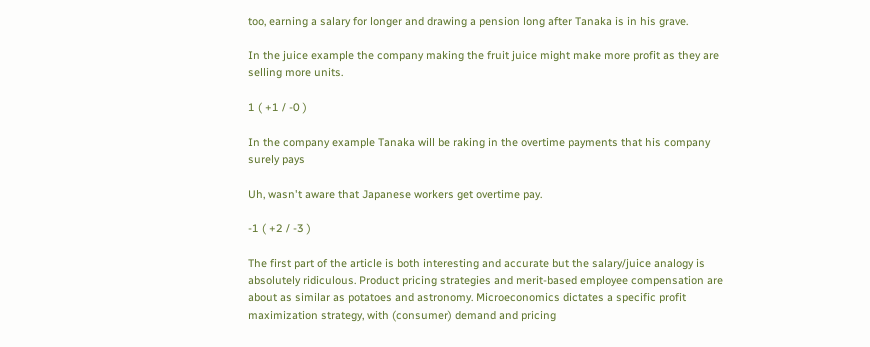too, earning a salary for longer and drawing a pension long after Tanaka is in his grave.

In the juice example the company making the fruit juice might make more profit as they are selling more units.

1 ( +1 / -0 )

In the company example Tanaka will be raking in the overtime payments that his company surely pays

Uh, wasn't aware that Japanese workers get overtime pay.

-1 ( +2 / -3 )

The first part of the article is both interesting and accurate but the salary/juice analogy is absolutely ridiculous. Product pricing strategies and merit-based employee compensation are about as similar as potatoes and astronomy. Microeconomics dictates a specific profit maximization strategy, with (consumer) demand and pricing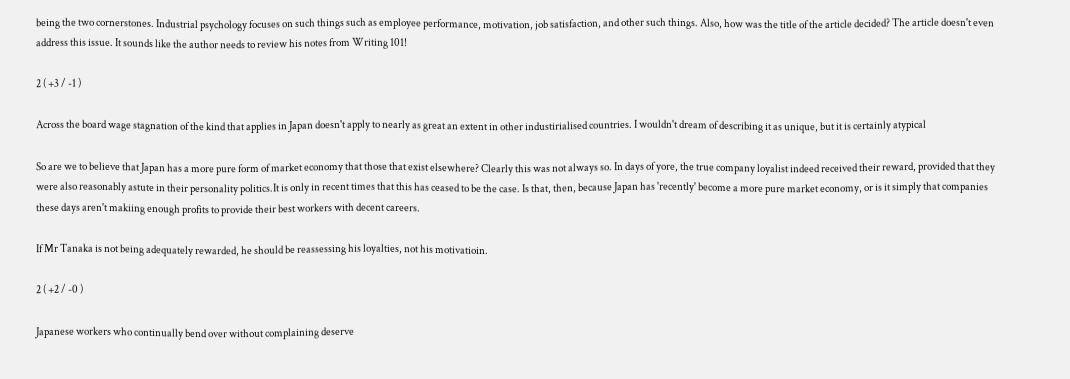being the two cornerstones. Industrial psychology focuses on such things such as employee performance, motivation, job satisfaction, and other such things. Also, how was the title of the article decided? The article doesn't even address this issue. It sounds like the author needs to review his notes from Writing 101!

2 ( +3 / -1 )

Across the board wage stagnation of the kind that applies in Japan doesn't apply to nearly as great an extent in other industirialised countries. I wouldn't dream of describing it as unique, but it is certainly atypical

So are we to believe that Japan has a more pure form of market economy that those that exist elsewhere? Clearly this was not always so. In days of yore, the true company loyalist indeed received their reward, provided that they were also reasonably astute in their personality politics.It is only in recent times that this has ceased to be the case. Is that, then, because Japan has 'recently' become a more pure market economy, or is it simply that companies these days aren't makiing enough profits to provide their best workers with decent careers.

If Mr Tanaka is not being adequately rewarded, he should be reassessing his loyalties, not his motivatioin.

2 ( +2 / -0 )

Japanese workers who continually bend over without complaining deserve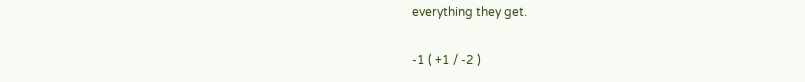everything they get.

-1 ( +1 / -2 )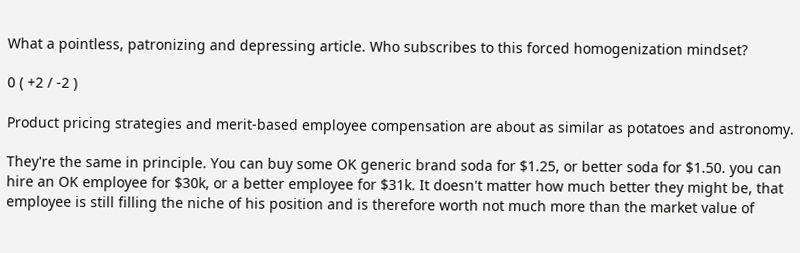What a pointless, patronizing and depressing article. Who subscribes to this forced homogenization mindset?

0 ( +2 / -2 )

Product pricing strategies and merit-based employee compensation are about as similar as potatoes and astronomy.

They're the same in principle. You can buy some OK generic brand soda for $1.25, or better soda for $1.50. you can hire an OK employee for $30k, or a better employee for $31k. It doesn't matter how much better they might be, that employee is still filling the niche of his position and is therefore worth not much more than the market value of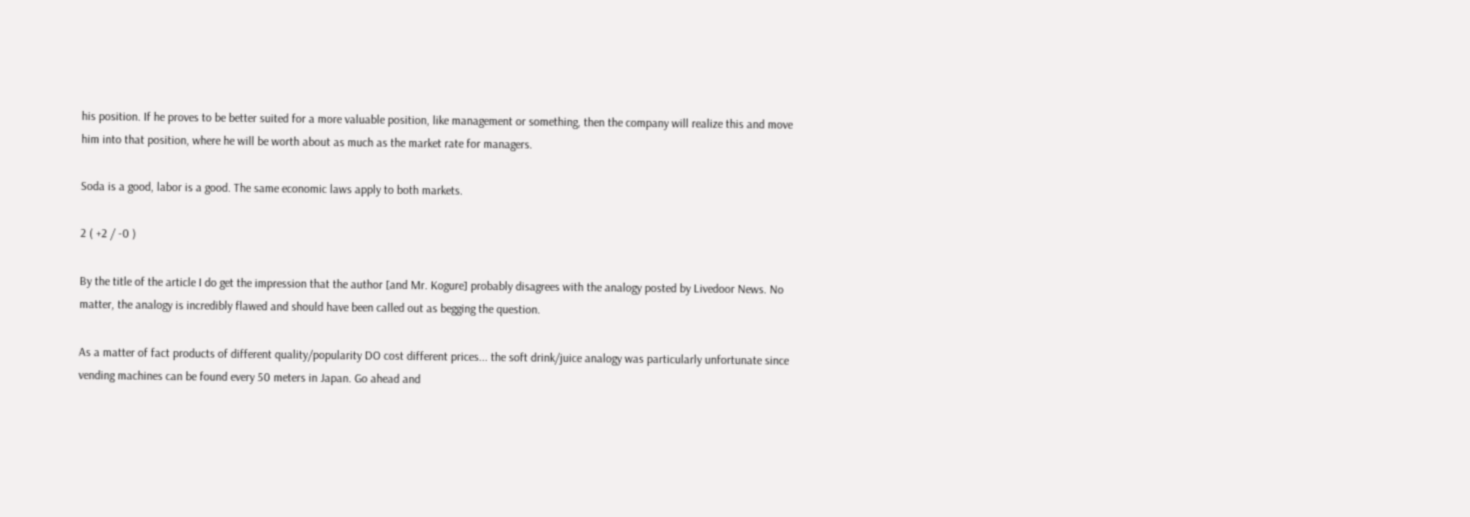his position. If he proves to be better suited for a more valuable position, like management or something, then the company will realize this and move him into that position, where he will be worth about as much as the market rate for managers.

Soda is a good, labor is a good. The same economic laws apply to both markets.

2 ( +2 / -0 )

By the title of the article I do get the impression that the author [and Mr. Kogure] probably disagrees with the analogy posted by Livedoor News. No matter, the analogy is incredibly flawed and should have been called out as begging the question.

As a matter of fact products of different quality/popularity DO cost different prices... the soft drink/juice analogy was particularly unfortunate since vending machines can be found every 50 meters in Japan. Go ahead and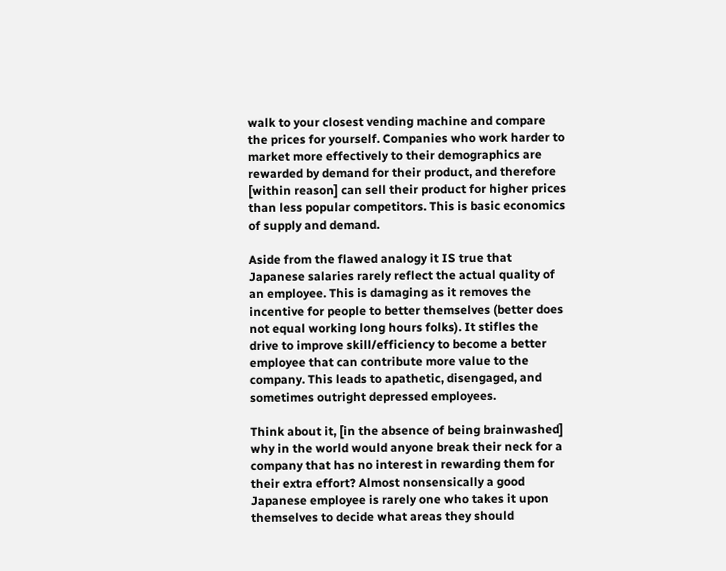walk to your closest vending machine and compare the prices for yourself. Companies who work harder to market more effectively to their demographics are rewarded by demand for their product, and therefore [within reason] can sell their product for higher prices than less popular competitors. This is basic economics of supply and demand.

Aside from the flawed analogy it IS true that Japanese salaries rarely reflect the actual quality of an employee. This is damaging as it removes the incentive for people to better themselves (better does not equal working long hours folks). It stifles the drive to improve skill/efficiency to become a better employee that can contribute more value to the company. This leads to apathetic, disengaged, and sometimes outright depressed employees.

Think about it, [in the absence of being brainwashed] why in the world would anyone break their neck for a company that has no interest in rewarding them for their extra effort? Almost nonsensically a good Japanese employee is rarely one who takes it upon themselves to decide what areas they should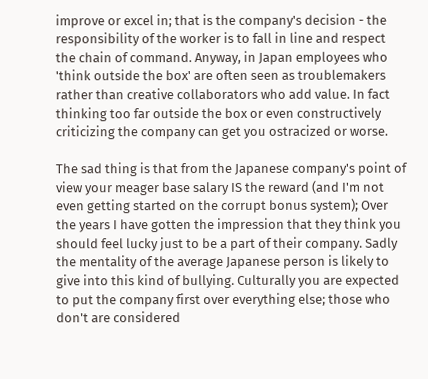improve or excel in; that is the company's decision - the responsibility of the worker is to fall in line and respect the chain of command. Anyway, in Japan employees who 'think outside the box' are often seen as troublemakers rather than creative collaborators who add value. In fact thinking too far outside the box or even constructively criticizing the company can get you ostracized or worse.

The sad thing is that from the Japanese company's point of view your meager base salary IS the reward (and I'm not even getting started on the corrupt bonus system); Over the years I have gotten the impression that they think you should feel lucky just to be a part of their company. Sadly the mentality of the average Japanese person is likely to give into this kind of bullying. Culturally you are expected to put the company first over everything else; those who don't are considered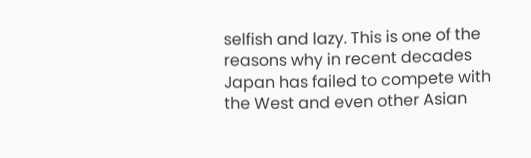selfish and lazy. This is one of the reasons why in recent decades Japan has failed to compete with the West and even other Asian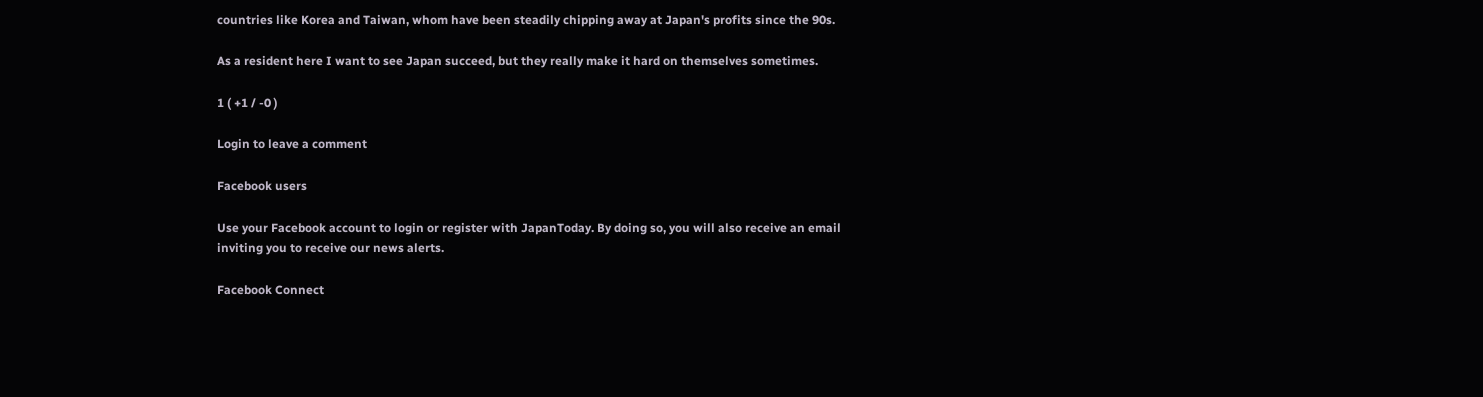countries like Korea and Taiwan, whom have been steadily chipping away at Japan's profits since the 90s.

As a resident here I want to see Japan succeed, but they really make it hard on themselves sometimes.

1 ( +1 / -0 )

Login to leave a comment

Facebook users

Use your Facebook account to login or register with JapanToday. By doing so, you will also receive an email inviting you to receive our news alerts.

Facebook Connect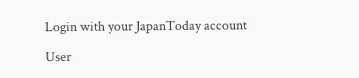Login with your JapanToday account

User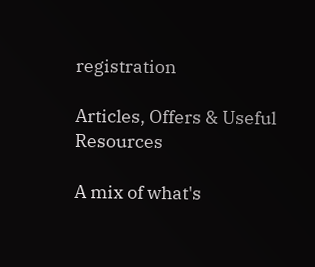registration

Articles, Offers & Useful Resources

A mix of what's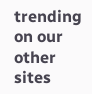trending on our other sites